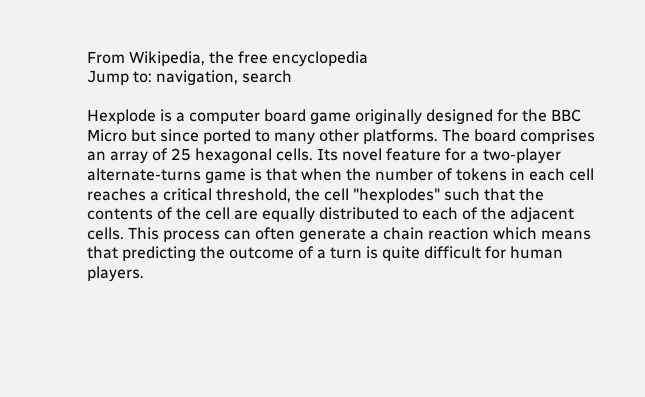From Wikipedia, the free encyclopedia
Jump to: navigation, search

Hexplode is a computer board game originally designed for the BBC Micro but since ported to many other platforms. The board comprises an array of 25 hexagonal cells. Its novel feature for a two-player alternate-turns game is that when the number of tokens in each cell reaches a critical threshold, the cell "hexplodes" such that the contents of the cell are equally distributed to each of the adjacent cells. This process can often generate a chain reaction which means that predicting the outcome of a turn is quite difficult for human players.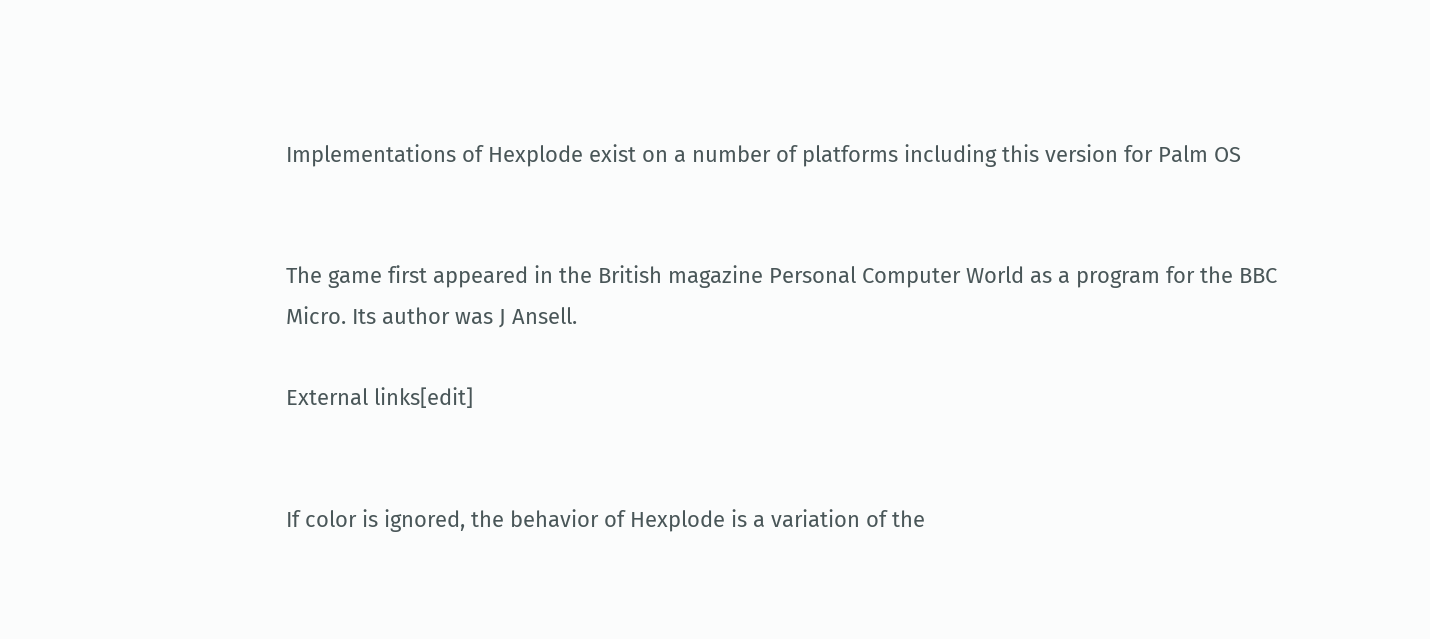Implementations of Hexplode exist on a number of platforms including this version for Palm OS


The game first appeared in the British magazine Personal Computer World as a program for the BBC Micro. Its author was J Ansell.

External links[edit]


If color is ignored, the behavior of Hexplode is a variation of the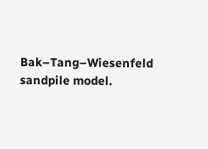Bak–Tang–Wiesenfeld sandpile model.